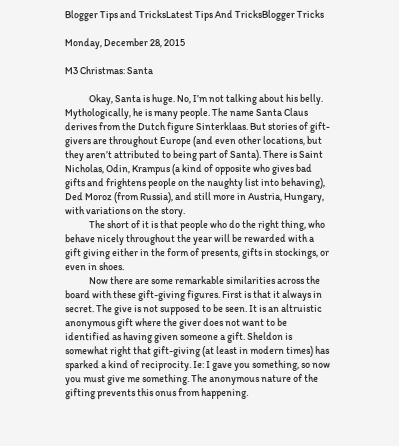Blogger Tips and TricksLatest Tips And TricksBlogger Tricks

Monday, December 28, 2015

M3 Christmas: Santa

            Okay, Santa is huge. No, I’m not talking about his belly. Mythologically, he is many people. The name Santa Claus derives from the Dutch figure Sinterklaas. But stories of gift-givers are throughout Europe (and even other locations, but they aren’t attributed to being part of Santa). There is Saint Nicholas, Odin, Krampus (a kind of opposite who gives bad gifts and frightens people on the naughty list into behaving), Ded Moroz (from Russia), and still more in Austria, Hungary, with variations on the story.
            The short of it is that people who do the right thing, who behave nicely throughout the year will be rewarded with a gift giving either in the form of presents, gifts in stockings, or even in shoes.
            Now there are some remarkable similarities across the board with these gift-giving figures. First is that it always in secret. The give is not supposed to be seen. It is an altruistic anonymous gift where the giver does not want to be identified as having given someone a gift. Sheldon is somewhat right that gift-giving (at least in modern times) has sparked a kind of reciprocity. Ie: I gave you something, so now you must give me something. The anonymous nature of the gifting prevents this onus from happening.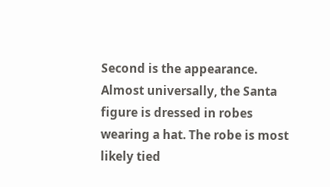Second is the appearance. Almost universally, the Santa figure is dressed in robes wearing a hat. The robe is most likely tied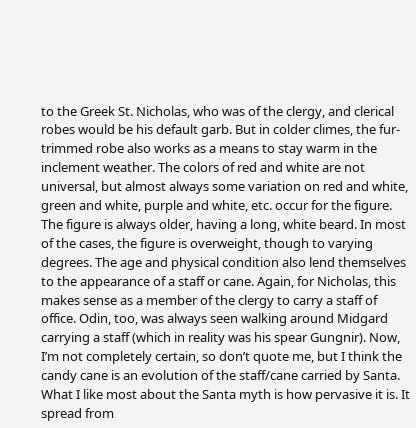to the Greek St. Nicholas, who was of the clergy, and clerical robes would be his default garb. But in colder climes, the fur-trimmed robe also works as a means to stay warm in the inclement weather. The colors of red and white are not universal, but almost always some variation on red and white, green and white, purple and white, etc. occur for the figure.
The figure is always older, having a long, white beard. In most of the cases, the figure is overweight, though to varying degrees. The age and physical condition also lend themselves to the appearance of a staff or cane. Again, for Nicholas, this makes sense as a member of the clergy to carry a staff of office. Odin, too, was always seen walking around Midgard carrying a staff (which in reality was his spear Gungnir). Now, I’m not completely certain, so don’t quote me, but I think the candy cane is an evolution of the staff/cane carried by Santa.
What I like most about the Santa myth is how pervasive it is. It spread from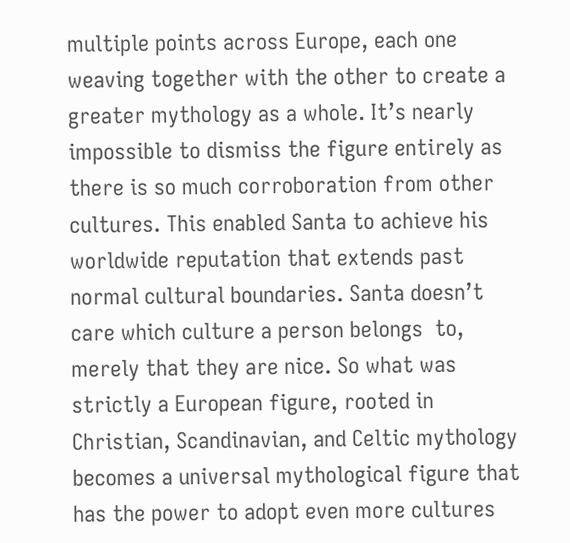multiple points across Europe, each one weaving together with the other to create a greater mythology as a whole. It’s nearly impossible to dismiss the figure entirely as there is so much corroboration from other cultures. This enabled Santa to achieve his worldwide reputation that extends past normal cultural boundaries. Santa doesn’t care which culture a person belongs  to, merely that they are nice. So what was strictly a European figure, rooted in Christian, Scandinavian, and Celtic mythology becomes a universal mythological figure that has the power to adopt even more cultures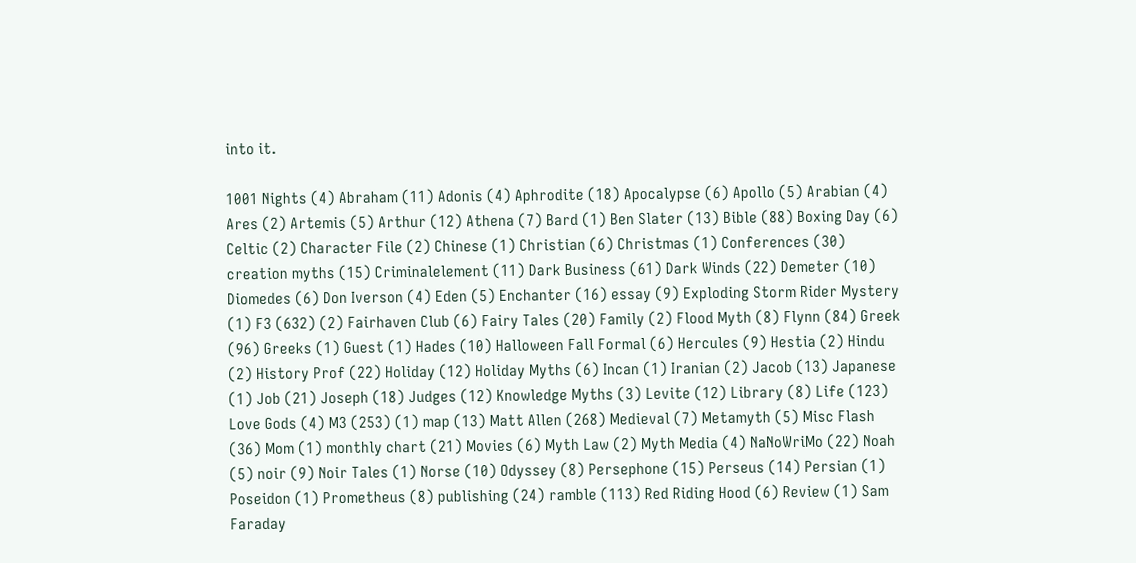into it.

1001 Nights (4) Abraham (11) Adonis (4) Aphrodite (18) Apocalypse (6) Apollo (5) Arabian (4) Ares (2) Artemis (5) Arthur (12) Athena (7) Bard (1) Ben Slater (13) Bible (88) Boxing Day (6) Celtic (2) Character File (2) Chinese (1) Christian (6) Christmas (1) Conferences (30) creation myths (15) Criminalelement (11) Dark Business (61) Dark Winds (22) Demeter (10) Diomedes (6) Don Iverson (4) Eden (5) Enchanter (16) essay (9) Exploding Storm Rider Mystery (1) F3 (632) (2) Fairhaven Club (6) Fairy Tales (20) Family (2) Flood Myth (8) Flynn (84) Greek (96) Greeks (1) Guest (1) Hades (10) Halloween Fall Formal (6) Hercules (9) Hestia (2) Hindu (2) History Prof (22) Holiday (12) Holiday Myths (6) Incan (1) Iranian (2) Jacob (13) Japanese (1) Job (21) Joseph (18) Judges (12) Knowledge Myths (3) Levite (12) Library (8) Life (123) Love Gods (4) M3 (253) (1) map (13) Matt Allen (268) Medieval (7) Metamyth (5) Misc Flash (36) Mom (1) monthly chart (21) Movies (6) Myth Law (2) Myth Media (4) NaNoWriMo (22) Noah (5) noir (9) Noir Tales (1) Norse (10) Odyssey (8) Persephone (15) Perseus (14) Persian (1) Poseidon (1) Prometheus (8) publishing (24) ramble (113) Red Riding Hood (6) Review (1) Sam Faraday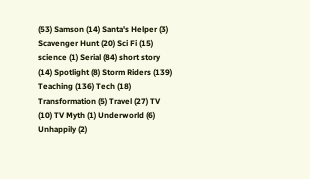(53) Samson (14) Santa's Helper (3) Scavenger Hunt (20) Sci Fi (15) science (1) Serial (84) short story (14) Spotlight (8) Storm Riders (139) Teaching (136) Tech (18) Transformation (5) Travel (27) TV (10) TV Myth (1) Underworld (6) Unhappily (2)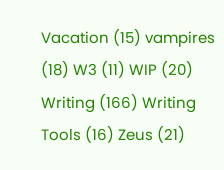Vacation (15) vampires (18) W3 (11) WIP (20) Writing (166) Writing Tools (16) Zeus (21)